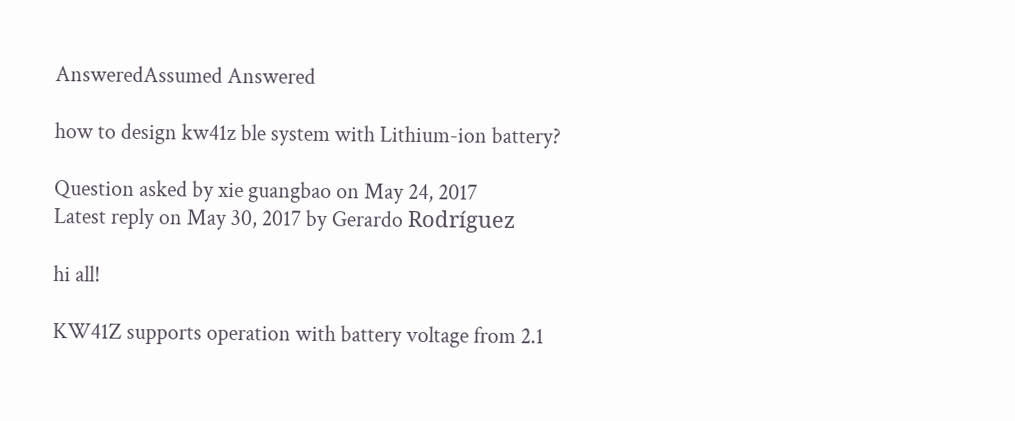AnsweredAssumed Answered

how to design kw41z ble system with Lithium-ion battery?

Question asked by xie guangbao on May 24, 2017
Latest reply on May 30, 2017 by Gerardo Rodríguez

hi all!

KW41Z supports operation with battery voltage from 2.1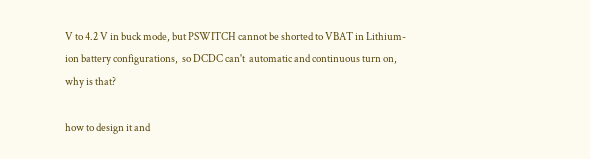V to 4.2 V in buck mode, but PSWITCH cannot be shorted to VBAT in Lithium-ion battery configurations,  so DCDC can't  automatic and continuous turn on, why is that?

how to design it and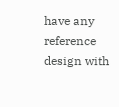have any reference design with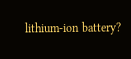lithium-ion battery?